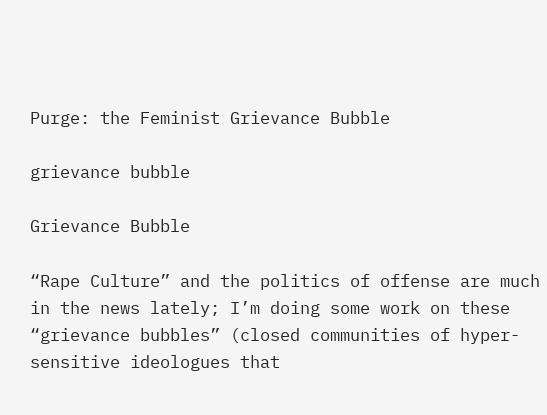Purge: the Feminist Grievance Bubble

grievance bubble

Grievance Bubble

“Rape Culture” and the politics of offense are much in the news lately; I’m doing some work on these “grievance bubbles” (closed communities of hyper-sensitive ideologues that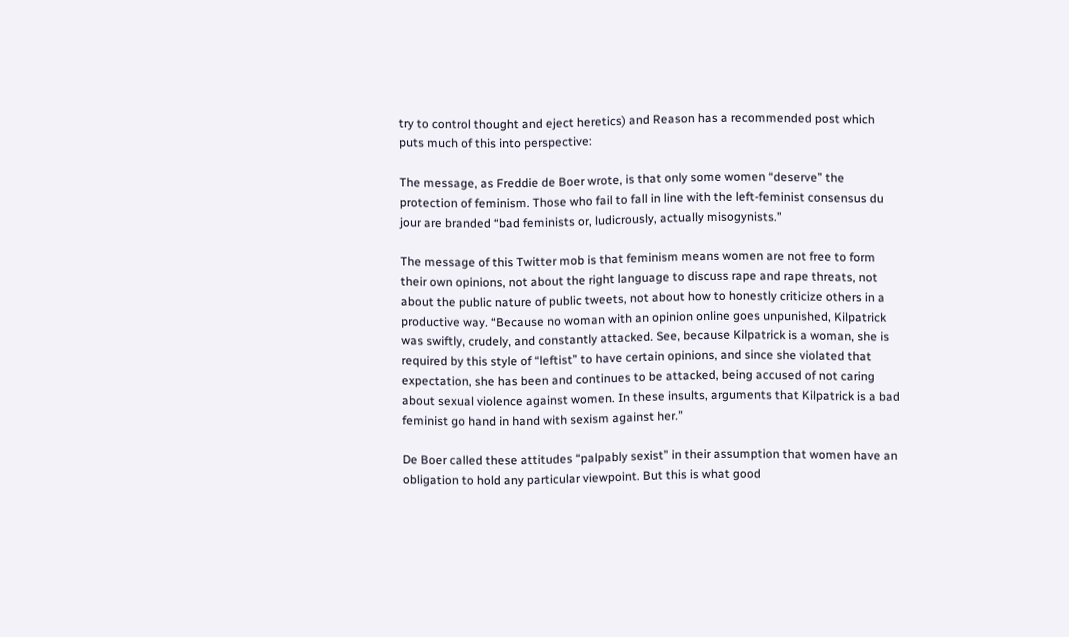try to control thought and eject heretics) and Reason has a recommended post which puts much of this into perspective:

The message, as Freddie de Boer wrote, is that only some women “deserve” the protection of feminism. Those who fail to fall in line with the left-feminist consensus du jour are branded “bad feminists or, ludicrously, actually misogynists.”

The message of this Twitter mob is that feminism means women are not free to form their own opinions, not about the right language to discuss rape and rape threats, not about the public nature of public tweets, not about how to honestly criticize others in a productive way. “Because no woman with an opinion online goes unpunished, Kilpatrick was swiftly, crudely, and constantly attacked. See, because Kilpatrick is a woman, she is required by this style of “leftist” to have certain opinions, and since she violated that expectation, she has been and continues to be attacked, being accused of not caring about sexual violence against women. In these insults, arguments that Kilpatrick is a bad feminist go hand in hand with sexism against her.”

De Boer called these attitudes “palpably sexist” in their assumption that women have an obligation to hold any particular viewpoint. But this is what good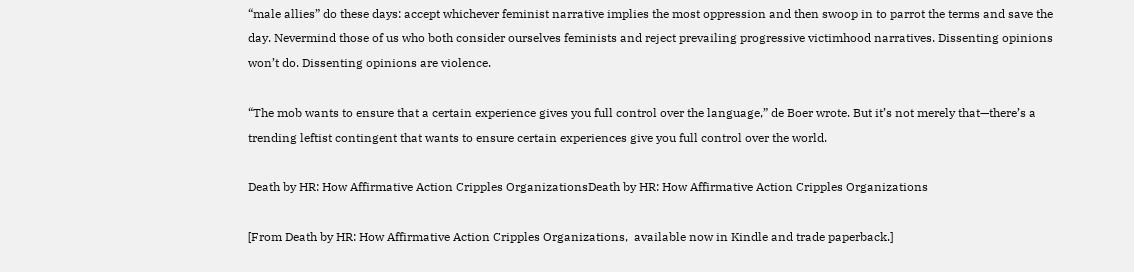“male allies” do these days: accept whichever feminist narrative implies the most oppression and then swoop in to parrot the terms and save the day. Nevermind those of us who both consider ourselves feminists and reject prevailing progressive victimhood narratives. Dissenting opinions won’t do. Dissenting opinions are violence.

“The mob wants to ensure that a certain experience gives you full control over the language,” de Boer wrote. But it’s not merely that—there’s a trending leftist contingent that wants to ensure certain experiences give you full control over the world.

Death by HR: How Affirmative Action Cripples OrganizationsDeath by HR: How Affirmative Action Cripples Organizations

[From Death by HR: How Affirmative Action Cripples Organizations,  available now in Kindle and trade paperback.]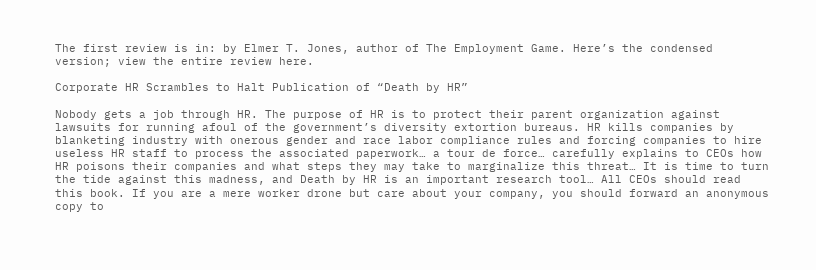The first review is in: by Elmer T. Jones, author of The Employment Game. Here’s the condensed version; view the entire review here.

Corporate HR Scrambles to Halt Publication of “Death by HR”

Nobody gets a job through HR. The purpose of HR is to protect their parent organization against lawsuits for running afoul of the government’s diversity extortion bureaus. HR kills companies by blanketing industry with onerous gender and race labor compliance rules and forcing companies to hire useless HR staff to process the associated paperwork… a tour de force… carefully explains to CEOs how HR poisons their companies and what steps they may take to marginalize this threat… It is time to turn the tide against this madness, and Death by HR is an important research tool… All CEOs should read this book. If you are a mere worker drone but care about your company, you should forward an anonymous copy to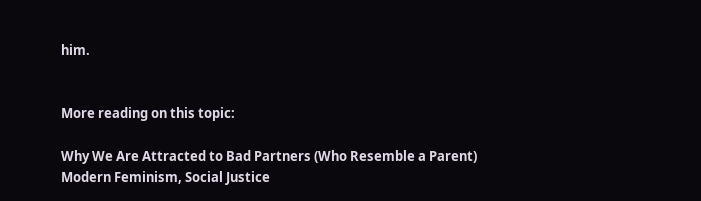him.


More reading on this topic:

Why We Are Attracted to Bad Partners (Who Resemble a Parent)
Modern Feminism, Social Justice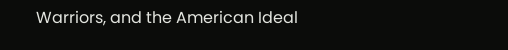Warriors, and the American Ideal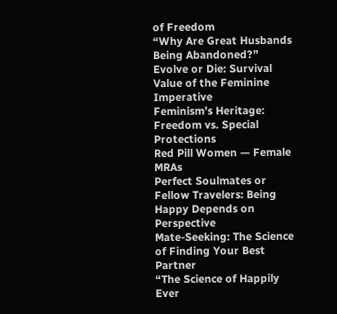of Freedom
“Why Are Great Husbands Being Abandoned?”
Evolve or Die: Survival Value of the Feminine Imperative
Feminism’s Heritage: Freedom vs. Special Protections
Red Pill Women — Female MRAs
Perfect Soulmates or Fellow Travelers: Being Happy Depends on Perspective
Mate-Seeking: The Science of Finding Your Best Partner
“The Science of Happily Ever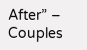After” – Couples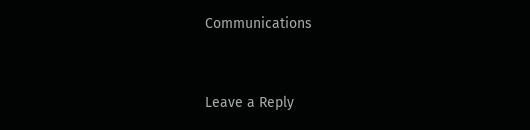Communications


Leave a Reply